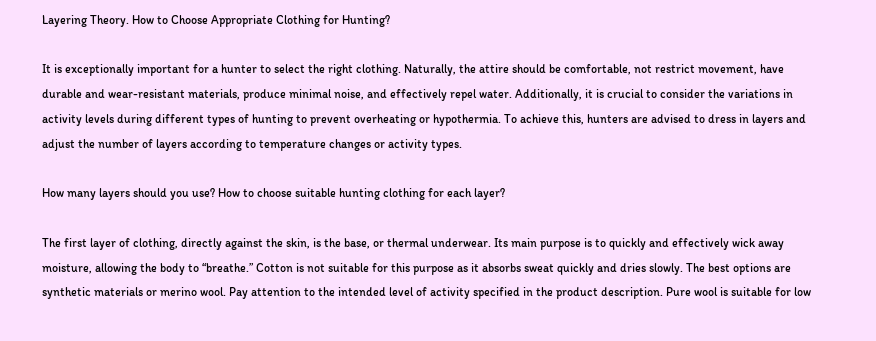Layering Theory. How to Choose Appropriate Clothing for Hunting?

It is exceptionally important for a hunter to select the right clothing. Naturally, the attire should be comfortable, not restrict movement, have durable and wear-resistant materials, produce minimal noise, and effectively repel water. Additionally, it is crucial to consider the variations in activity levels during different types of hunting to prevent overheating or hypothermia. To achieve this, hunters are advised to dress in layers and adjust the number of layers according to temperature changes or activity types.

How many layers should you use? How to choose suitable hunting clothing for each layer?

The first layer of clothing, directly against the skin, is the base, or thermal underwear. Its main purpose is to quickly and effectively wick away moisture, allowing the body to “breathe.” Cotton is not suitable for this purpose as it absorbs sweat quickly and dries slowly. The best options are synthetic materials or merino wool. Pay attention to the intended level of activity specified in the product description. Pure wool is suitable for low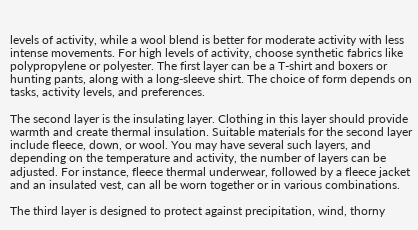levels of activity, while a wool blend is better for moderate activity with less intense movements. For high levels of activity, choose synthetic fabrics like polypropylene or polyester. The first layer can be a T-shirt and boxers or hunting pants, along with a long-sleeve shirt. The choice of form depends on tasks, activity levels, and preferences.

The second layer is the insulating layer. Clothing in this layer should provide warmth and create thermal insulation. Suitable materials for the second layer include fleece, down, or wool. You may have several such layers, and depending on the temperature and activity, the number of layers can be adjusted. For instance, fleece thermal underwear, followed by a fleece jacket and an insulated vest, can all be worn together or in various combinations.

The third layer is designed to protect against precipitation, wind, thorny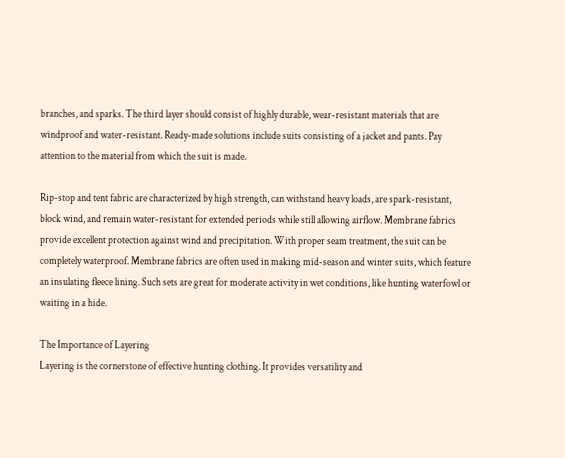branches, and sparks. The third layer should consist of highly durable, wear-resistant materials that are windproof and water-resistant. Ready-made solutions include suits consisting of a jacket and pants. Pay attention to the material from which the suit is made.

Rip-stop and tent fabric are characterized by high strength, can withstand heavy loads, are spark-resistant, block wind, and remain water-resistant for extended periods while still allowing airflow. Membrane fabrics provide excellent protection against wind and precipitation. With proper seam treatment, the suit can be completely waterproof. Membrane fabrics are often used in making mid-season and winter suits, which feature an insulating fleece lining. Such sets are great for moderate activity in wet conditions, like hunting waterfowl or waiting in a hide.

The Importance of Layering
Layering is the cornerstone of effective hunting clothing. It provides versatility and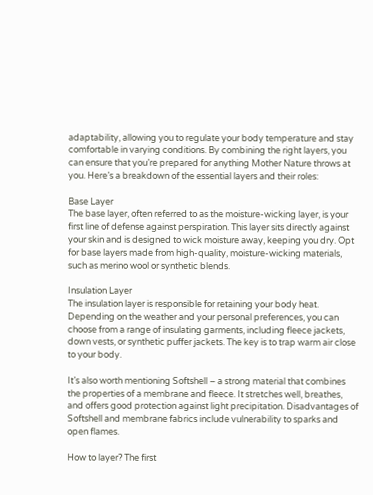adaptability, allowing you to regulate your body temperature and stay comfortable in varying conditions. By combining the right layers, you can ensure that you’re prepared for anything Mother Nature throws at you. Here’s a breakdown of the essential layers and their roles:

Base Layer
The base layer, often referred to as the moisture-wicking layer, is your first line of defense against perspiration. This layer sits directly against your skin and is designed to wick moisture away, keeping you dry. Opt for base layers made from high-quality, moisture-wicking materials, such as merino wool or synthetic blends.

Insulation Layer
The insulation layer is responsible for retaining your body heat. Depending on the weather and your personal preferences, you can choose from a range of insulating garments, including fleece jackets, down vests, or synthetic puffer jackets. The key is to trap warm air close to your body.

It’s also worth mentioning Softshell – a strong material that combines the properties of a membrane and fleece. It stretches well, breathes, and offers good protection against light precipitation. Disadvantages of Softshell and membrane fabrics include vulnerability to sparks and open flames.

How to layer? The first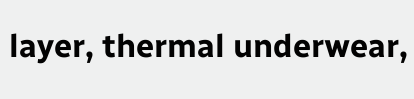layer, thermal underwear,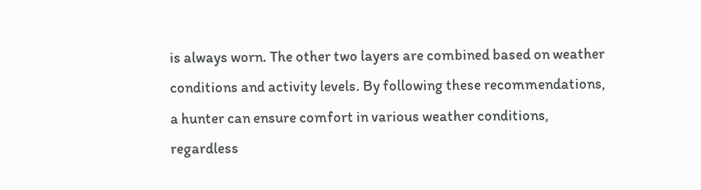is always worn. The other two layers are combined based on weather conditions and activity levels. By following these recommendations, a hunter can ensure comfort in various weather conditions, regardless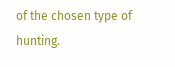of the chosen type of hunting.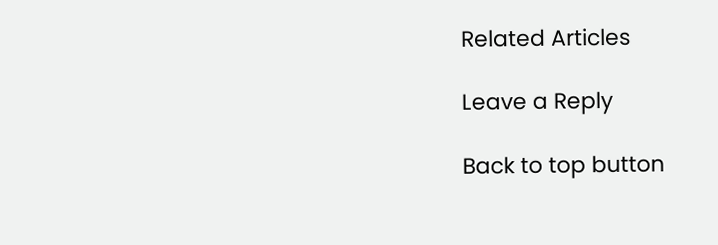Related Articles

Leave a Reply

Back to top button